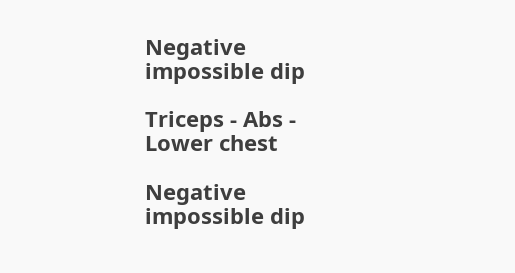Negative impossible dip

Triceps - Abs - Lower chest

Negative impossible dip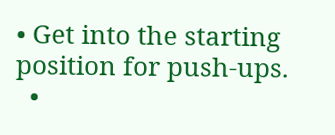• Get into the starting position for push-ups.
  •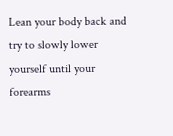Lean your body back and try to slowly lower yourself until your forearms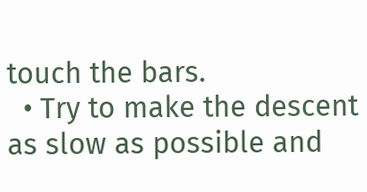touch the bars.
  • Try to make the descent as slow as possible and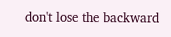don't lose the backward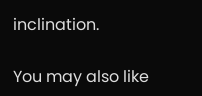inclination.

You may also like